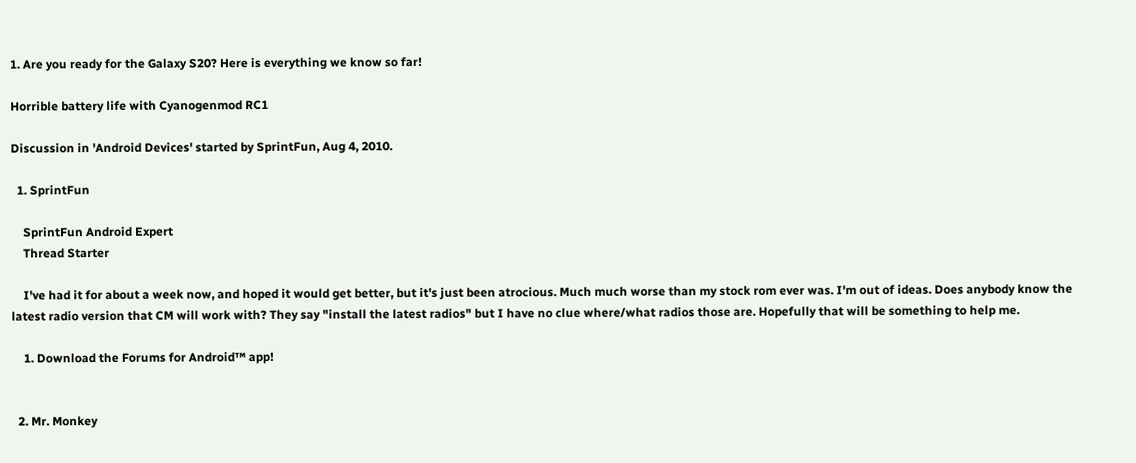1. Are you ready for the Galaxy S20? Here is everything we know so far!

Horrible battery life with Cyanogenmod RC1

Discussion in 'Android Devices' started by SprintFun, Aug 4, 2010.

  1. SprintFun

    SprintFun Android Expert
    Thread Starter

    I've had it for about a week now, and hoped it would get better, but it's just been atrocious. Much much worse than my stock rom ever was. I'm out of ideas. Does anybody know the latest radio version that CM will work with? They say "install the latest radios" but I have no clue where/what radios those are. Hopefully that will be something to help me.

    1. Download the Forums for Android™ app!


  2. Mr. Monkey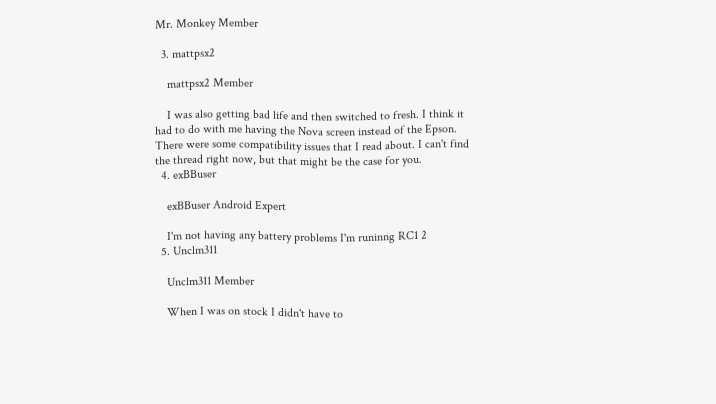Mr. Monkey Member

  3. mattpsx2

    mattpsx2 Member

    I was also getting bad life and then switched to fresh. I think it had to do with me having the Nova screen instead of the Epson. There were some compatibility issues that I read about. I can't find the thread right now, but that might be the case for you.
  4. exBBuser

    exBBuser Android Expert

    I'm not having any battery problems I'm runinng RC1 2
  5. Unclm311

    Unclm311 Member

    When I was on stock I didn't have to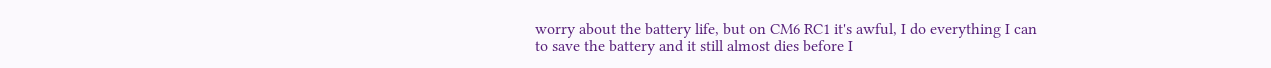worry about the battery life, but on CM6 RC1 it's awful, I do everything I can to save the battery and it still almost dies before I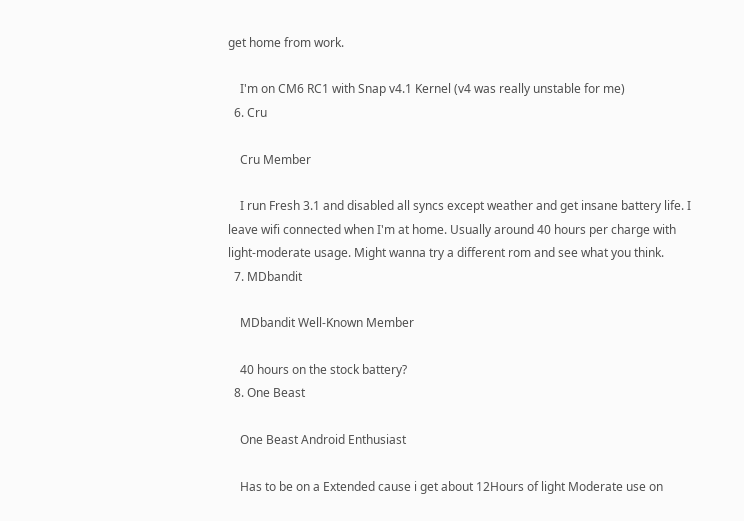get home from work.

    I'm on CM6 RC1 with Snap v4.1 Kernel (v4 was really unstable for me)
  6. Cru

    Cru Member

    I run Fresh 3.1 and disabled all syncs except weather and get insane battery life. I leave wifi connected when I'm at home. Usually around 40 hours per charge with light-moderate usage. Might wanna try a different rom and see what you think.
  7. MDbandit

    MDbandit Well-Known Member

    40 hours on the stock battery?
  8. One Beast

    One Beast Android Enthusiast

    Has to be on a Extended cause i get about 12Hours of light Moderate use on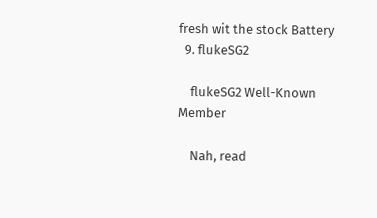fresh wit the stock Battery
  9. flukeSG2

    flukeSG2 Well-Known Member

    Nah, read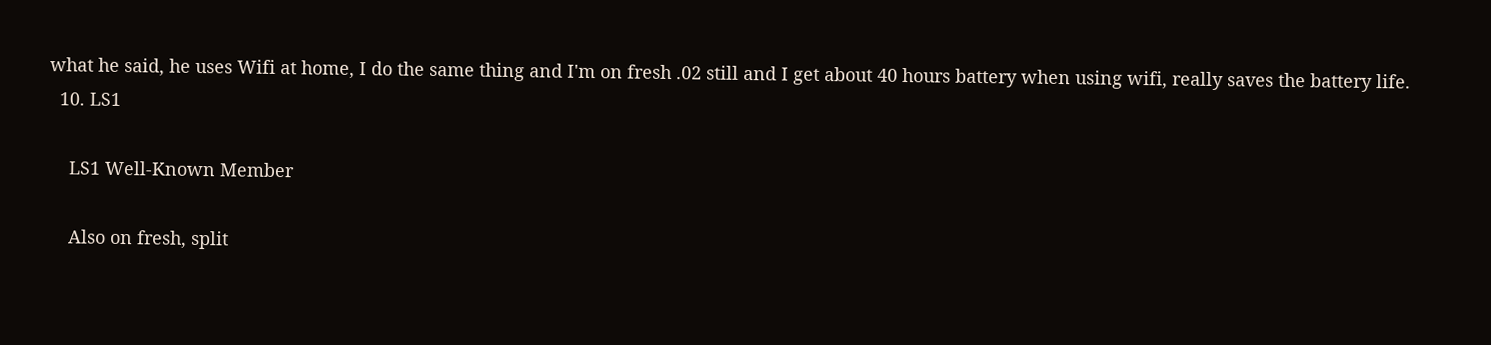what he said, he uses Wifi at home, I do the same thing and I'm on fresh .02 still and I get about 40 hours battery when using wifi, really saves the battery life.
  10. LS1

    LS1 Well-Known Member

    Also on fresh, split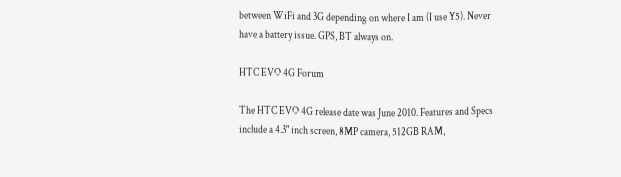between WiFi and 3G depending on where I am (I use Y5). Never have a battery issue. GPS, BT always on.

HTC EVO 4G Forum

The HTC EVO 4G release date was June 2010. Features and Specs include a 4.3" inch screen, 8MP camera, 512GB RAM,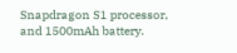Snapdragon S1 processor, and 1500mAh battery.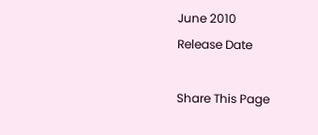June 2010
Release Date

Share This Page